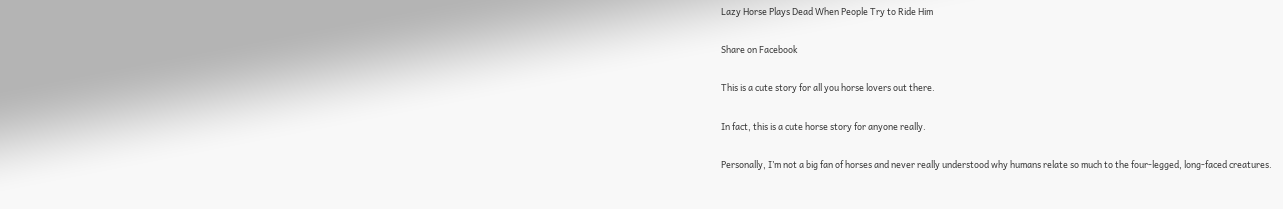Lazy Horse Plays Dead When People Try to Ride Him

Share on Facebook

This is a cute story for all you horse lovers out there.

In fact, this is a cute horse story for anyone really.

Personally, I’m not a big fan of horses and never really understood why humans relate so much to the four-legged, long-faced creatures.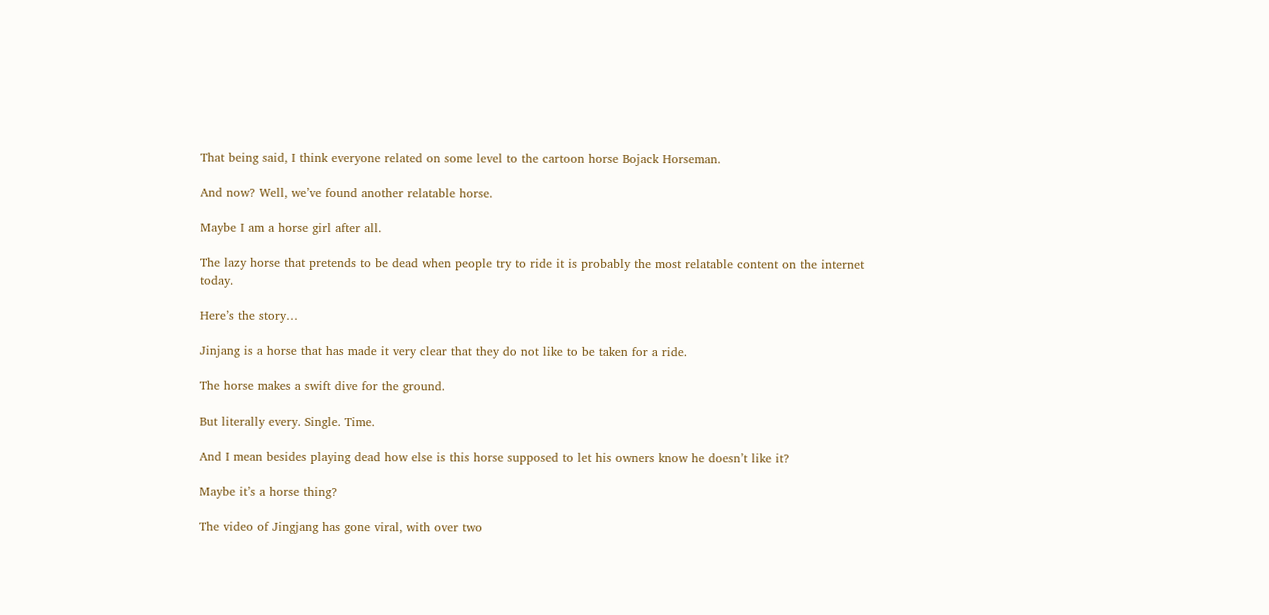That being said, I think everyone related on some level to the cartoon horse Bojack Horseman.

And now? Well, we’ve found another relatable horse.

Maybe I am a horse girl after all.

The lazy horse that pretends to be dead when people try to ride it is probably the most relatable content on the internet today.

Here’s the story…

Jinjang is a horse that has made it very clear that they do not like to be taken for a ride.

The horse makes a swift dive for the ground.

But literally every. Single. Time.

And I mean besides playing dead how else is this horse supposed to let his owners know he doesn’t like it?

Maybe it’s a horse thing?

The video of Jingjang has gone viral, with over two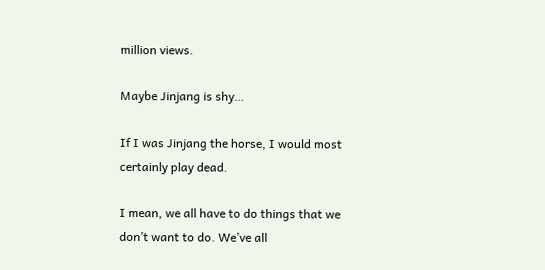million views.

Maybe Jinjang is shy…

If I was Jinjang the horse, I would most certainly play dead.

I mean, we all have to do things that we don’t want to do. We’ve all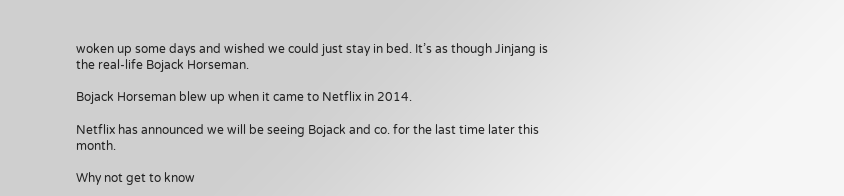woken up some days and wished we could just stay in bed. It’s as though Jinjang is the real-life Bojack Horseman.

Bojack Horseman blew up when it came to Netflix in 2014.

Netflix has announced we will be seeing Bojack and co. for the last time later this month.

Why not get to know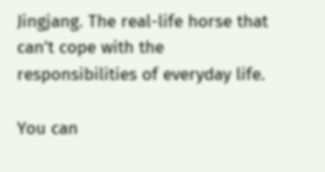Jingjang. The real-life horse that can’t cope with the responsibilities of everyday life.

You can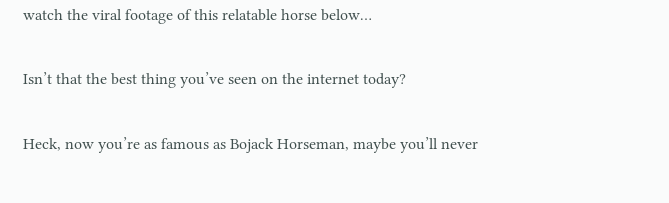watch the viral footage of this relatable horse below…

Isn’t that the best thing you’ve seen on the internet today?

Heck, now you’re as famous as Bojack Horseman, maybe you’ll never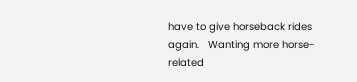have to give horseback rides again.   Wanting more horse-related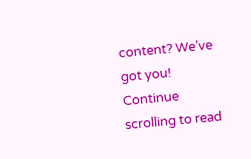content? We’ve got you! Continue scrolling to read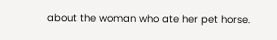about the woman who ate her pet horse.